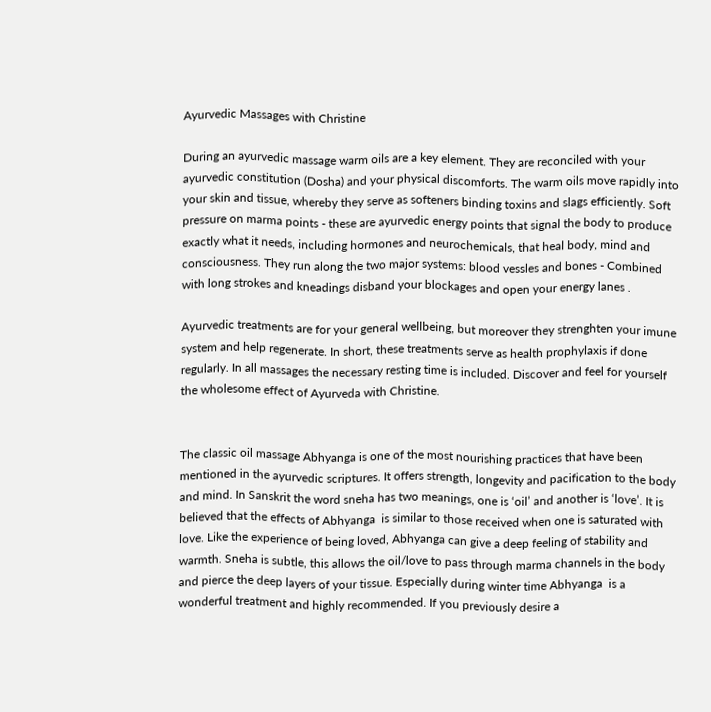Ayurvedic Massages with Christine

During an ayurvedic massage warm oils are a key element. They are reconciled with your ayurvedic constitution (Dosha) and your physical discomforts. The warm oils move rapidly into your skin and tissue, whereby they serve as softeners binding toxins and slags efficiently. Soft pressure on marma points - these are ayurvedic energy points that signal the body to produce exactly what it needs, including hormones and neurochemicals, that heal body, mind and consciousness. They run along the two major systems: blood vessles and bones - Combined with long strokes and kneadings disband your blockages and open your energy lanes .

Ayurvedic treatments are for your general wellbeing, but moreover they strenghten your imune system and help regenerate. In short, these treatments serve as health prophylaxis if done regularly. In all massages the necessary resting time is included. Discover and feel for yourself the wholesome effect of Ayurveda with Christine.


The classic oil massage Abhyanga is one of the most nourishing practices that have been mentioned in the ayurvedic scriptures. It offers strength, longevity and pacification to the body and mind. In Sanskrit the word sneha has two meanings, one is ‘oil’ and another is ‘love’. It is believed that the effects of Abhyanga  is similar to those received when one is saturated with love. Like the experience of being loved, Abhyanga can give a deep feeling of stability and warmth. Sneha is subtle, this allows the oil/love to pass through marma channels in the body and pierce the deep layers of your tissue. Especially during winter time Abhyanga  is a wonderful treatment and highly recommended. If you previously desire a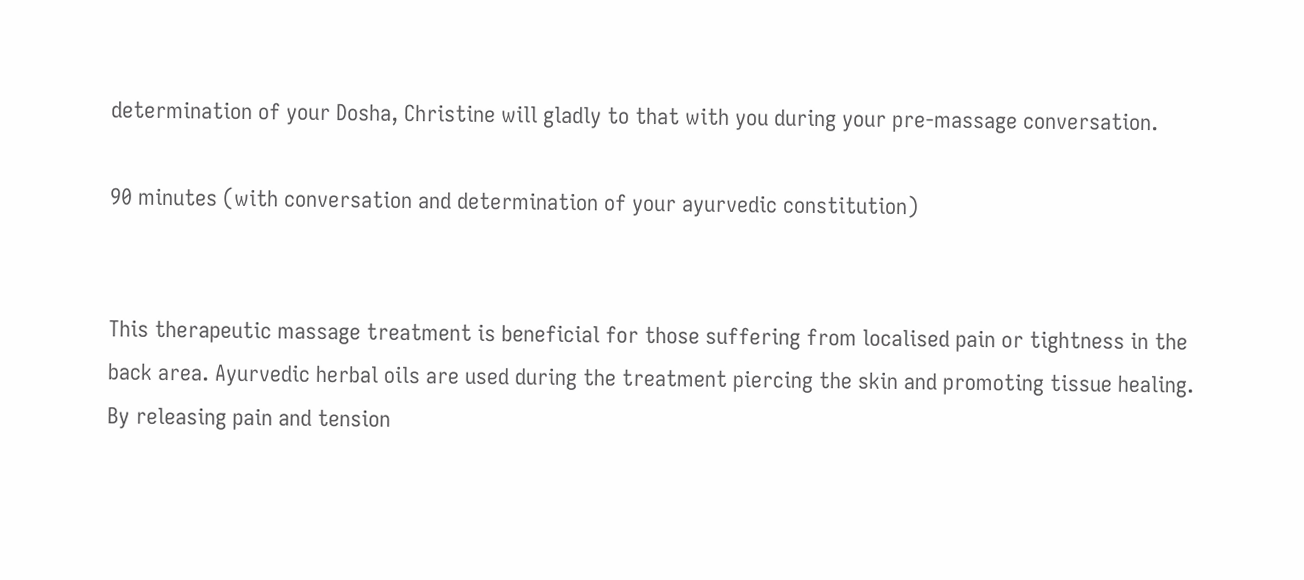determination of your Dosha, Christine will gladly to that with you during your pre-massage conversation.

90 minutes (with conversation and determination of your ayurvedic constitution)


This therapeutic massage treatment is beneficial for those suffering from localised pain or tightness in the back area. Ayurvedic herbal oils are used during the treatment piercing the skin and promoting tissue healing. By releasing pain and tension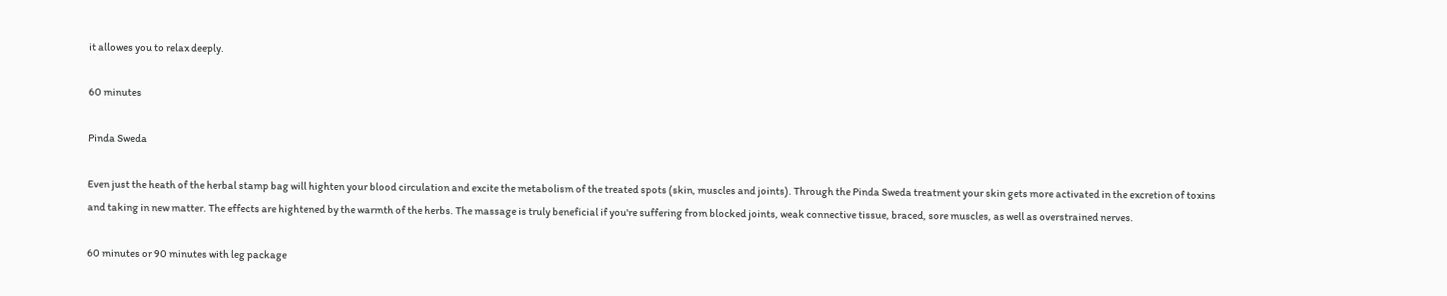it allowes you to relax deeply.

60 minutes

Pinda Sweda

Even just the heath of the herbal stamp bag will highten your blood circulation and excite the metabolism of the treated spots (skin, muscles and joints). Through the Pinda Sweda treatment your skin gets more activated in the excretion of toxins and taking in new matter. The effects are hightened by the warmth of the herbs. The massage is truly beneficial if you're suffering from blocked joints, weak connective tissue, braced, sore muscles, as well as overstrained nerves.

60 minutes or 90 minutes with leg package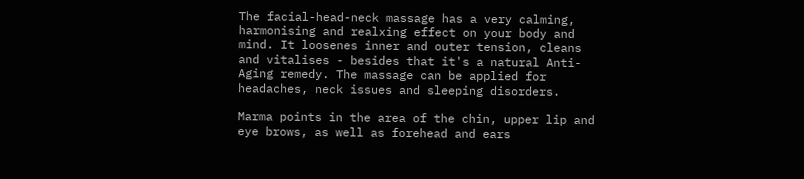The facial-head-neck massage has a very calming, harmonising and realxing effect on your body and mind. It loosenes inner and outer tension, cleans and vitalises - besides that it's a natural Anti-Aging remedy. The massage can be applied for headaches, neck issues and sleeping disorders.

Marma points in the area of the chin, upper lip and eye brows, as well as forehead and ears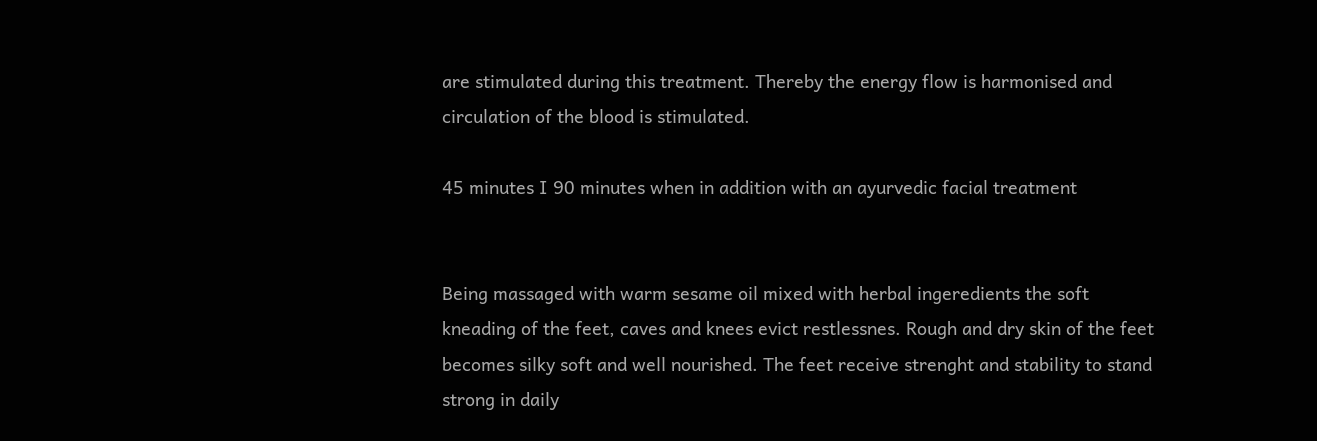are stimulated during this treatment. Thereby the energy flow is harmonised and circulation of the blood is stimulated.

45 minutes I 90 minutes when in addition with an ayurvedic facial treatment


Being massaged with warm sesame oil mixed with herbal ingeredients the soft kneading of the feet, caves and knees evict restlessnes. Rough and dry skin of the feet becomes silky soft and well nourished. The feet receive strenght and stability to stand strong in daily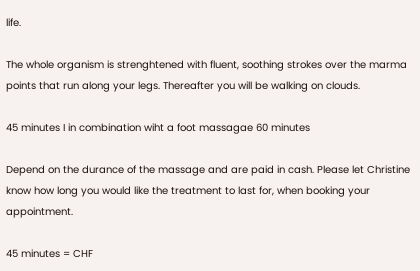life.

The whole organism is strenghtened with fluent, soothing strokes over the marma points that run along your legs. Thereafter you will be walking on clouds.

45 minutes I in combination wiht a foot massagae 60 minutes

Depend on the durance of the massage and are paid in cash. Please let Christine know how long you would like the treatment to last for, when booking your appointment.

45 minutes = CHF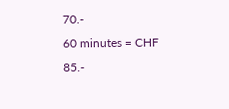70.-
60 minutes = CHF 85.-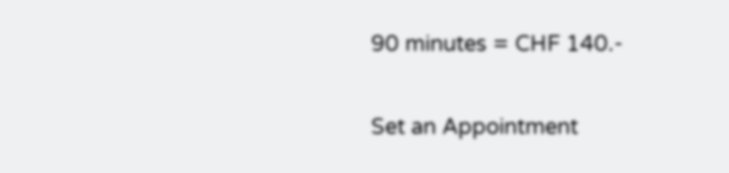90 minutes = CHF 140.-

Set an Appointment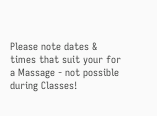Please note dates & times that suit your for a Massage - not possible during Classes!